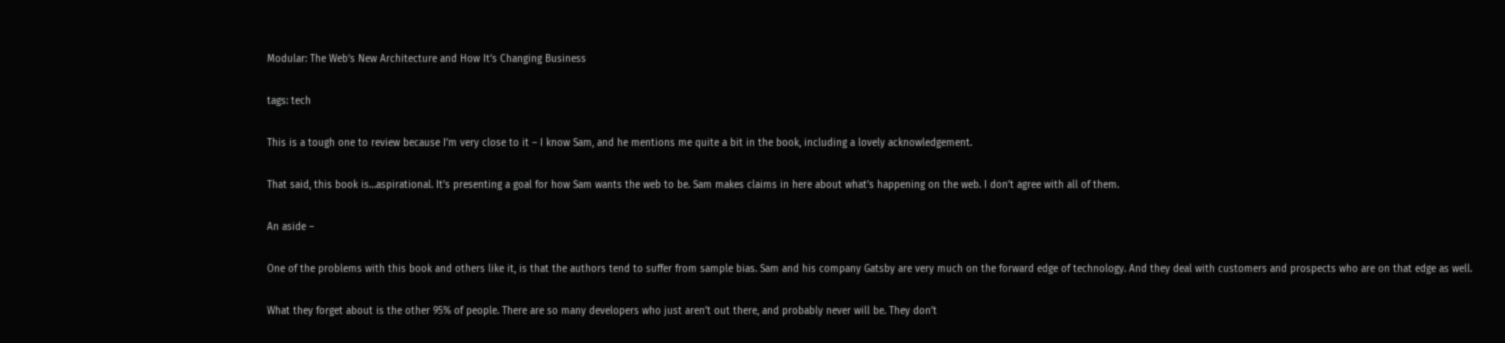Modular: The Web’s New Architecture and How It’s Changing Business

tags: tech

This is a tough one to review because I’m very close to it – I know Sam, and he mentions me quite a bit in the book, including a lovely acknowledgement.

That said, this book is…aspirational. It’s presenting a goal for how Sam wants the web to be. Sam makes claims in here about what’s happening on the web. I don’t agree with all of them.

An aside –

One of the problems with this book and others like it, is that the authors tend to suffer from sample bias. Sam and his company Gatsby are very much on the forward edge of technology. And they deal with customers and prospects who are on that edge as well.

What they forget about is the other 95% of people. There are so many developers who just aren’t out there, and probably never will be. They don’t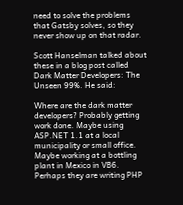need to solve the problems that Gatsby solves, so they never show up on that radar.

Scott Hanselman talked about these in a blog post called Dark Matter Developers: The Unseen 99%. He said:

Where are the dark matter developers? Probably getting work done. Maybe using ASP.NET 1.1 at a local municipality or small office. Maybe working at a bottling plant in Mexico in VB6. Perhaps they are writing PHP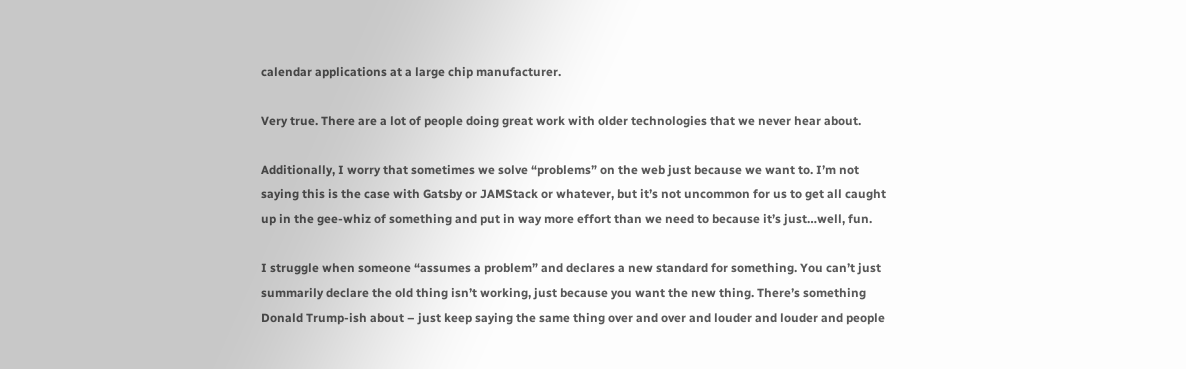calendar applications at a large chip manufacturer.

Very true. There are a lot of people doing great work with older technologies that we never hear about.

Additionally, I worry that sometimes we solve “problems” on the web just because we want to. I’m not saying this is the case with Gatsby or JAMStack or whatever, but it’s not uncommon for us to get all caught up in the gee-whiz of something and put in way more effort than we need to because it’s just…well, fun.

I struggle when someone “assumes a problem” and declares a new standard for something. You can’t just summarily declare the old thing isn’t working, just because you want the new thing. There’s something Donald Trump-ish about – just keep saying the same thing over and over and louder and louder and people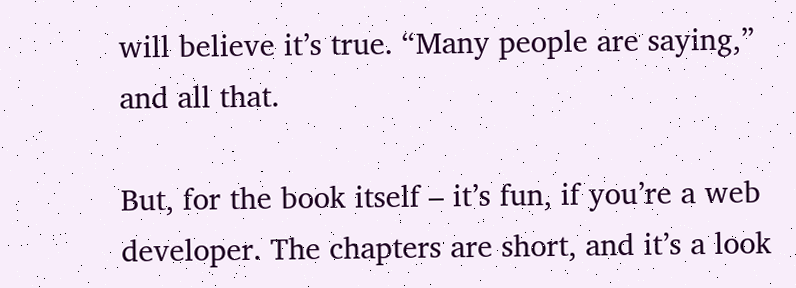will believe it’s true. “Many people are saying,” and all that.

But, for the book itself – it’s fun, if you’re a web developer. The chapters are short, and it’s a look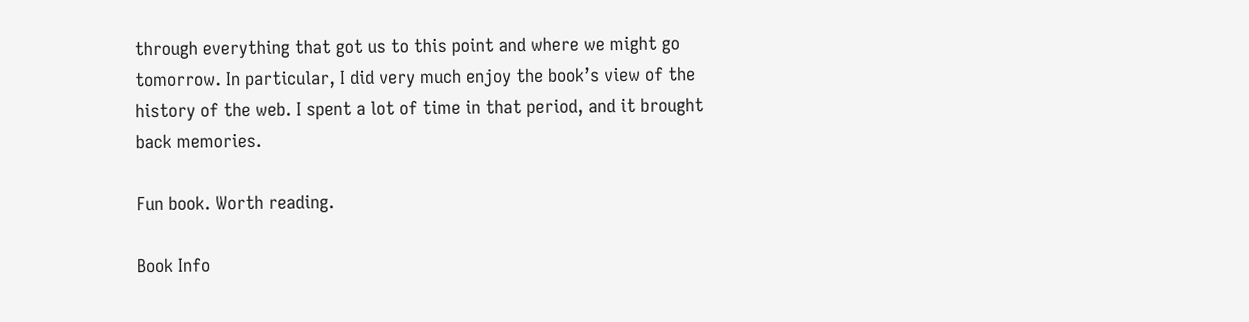through everything that got us to this point and where we might go tomorrow. In particular, I did very much enjoy the book’s view of the history of the web. I spent a lot of time in that period, and it brought back memories.

Fun book. Worth reading.

Book Info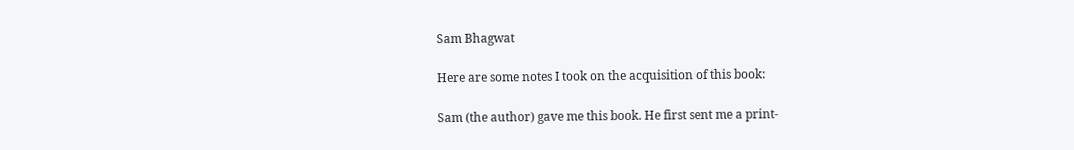Sam Bhagwat

Here are some notes I took on the acquisition of this book:

Sam (the author) gave me this book. He first sent me a print-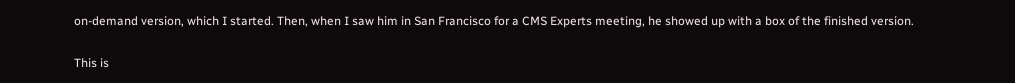on-demand version, which I started. Then, when I saw him in San Francisco for a CMS Experts meeting, he showed up with a box of the finished version.

This is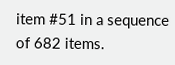item #51 in a sequence of 682 items.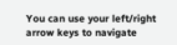You can use your left/right arrow keys to navigate